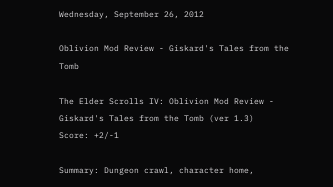Wednesday, September 26, 2012

Oblivion Mod Review - Giskard's Tales from the Tomb

The Elder Scrolls IV: Oblivion Mod Review - Giskard's Tales from the Tomb (ver 1.3)
Score: +2/-1

Summary: Dungeon crawl, character home,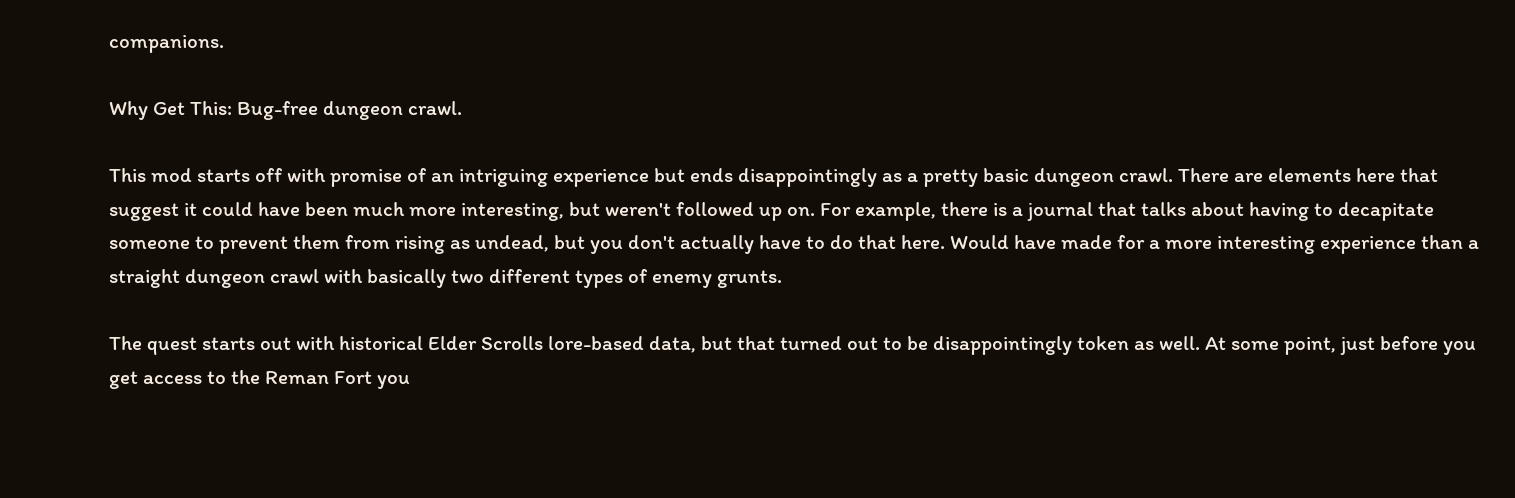companions.

Why Get This: Bug-free dungeon crawl.

This mod starts off with promise of an intriguing experience but ends disappointingly as a pretty basic dungeon crawl. There are elements here that suggest it could have been much more interesting, but weren't followed up on. For example, there is a journal that talks about having to decapitate someone to prevent them from rising as undead, but you don't actually have to do that here. Would have made for a more interesting experience than a straight dungeon crawl with basically two different types of enemy grunts.

The quest starts out with historical Elder Scrolls lore-based data, but that turned out to be disappointingly token as well. At some point, just before you get access to the Reman Fort you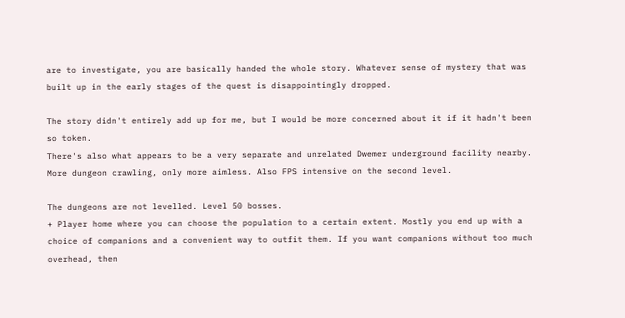are to investigate, you are basically handed the whole story. Whatever sense of mystery that was built up in the early stages of the quest is disappointingly dropped.

The story didn't entirely add up for me, but I would be more concerned about it if it hadn't been so token.
There's also what appears to be a very separate and unrelated Dwemer underground facility nearby. More dungeon crawling, only more aimless. Also FPS intensive on the second level.

The dungeons are not levelled. Level 50 bosses.
+ Player home where you can choose the population to a certain extent. Mostly you end up with a choice of companions and a convenient way to outfit them. If you want companions without too much overhead, then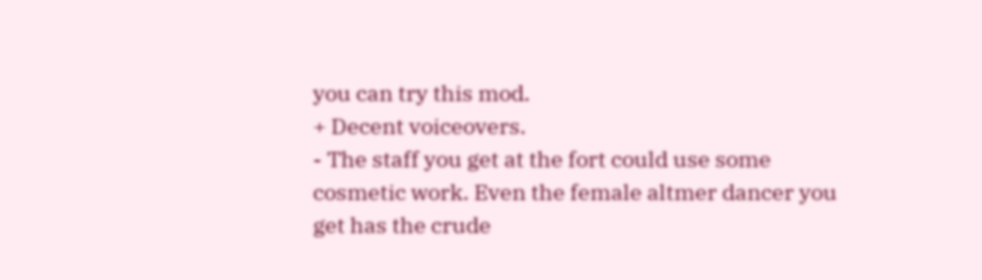you can try this mod.
+ Decent voiceovers.
- The staff you get at the fort could use some cosmetic work. Even the female altmer dancer you get has the crude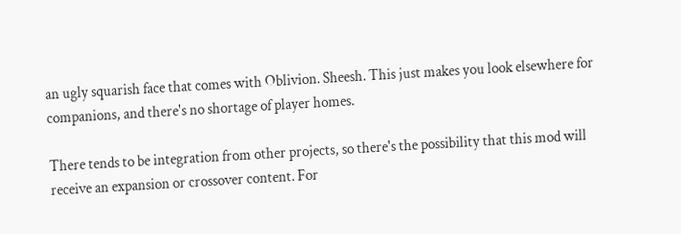an ugly squarish face that comes with Oblivion. Sheesh. This just makes you look elsewhere for companions, and there's no shortage of player homes.

There tends to be integration from other projects, so there's the possibility that this mod will receive an expansion or crossover content. For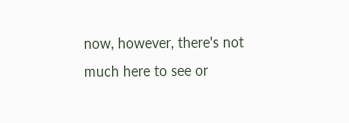now, however, there's not much here to see or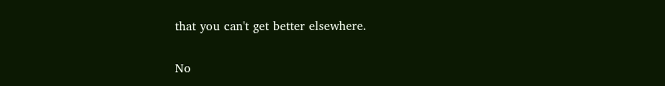that you can't get better elsewhere.

No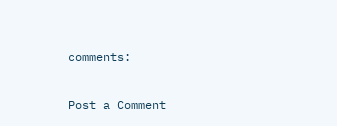comments:

Post a Comment